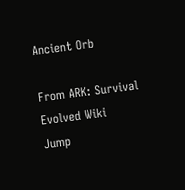Ancient Orb

From ARK: Survival Evolved Wiki
Jump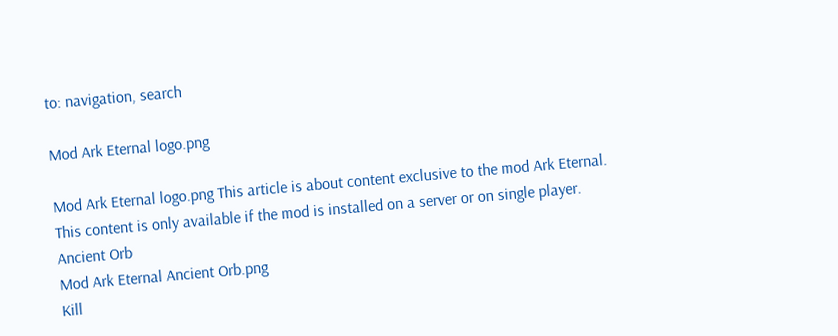to: navigation, search

Mod Ark Eternal logo.png

Mod Ark Eternal logo.png This article is about content exclusive to the mod Ark Eternal.
This content is only available if the mod is installed on a server or on single player.
Ancient Orb
Mod Ark Eternal Ancient Orb.png
Kill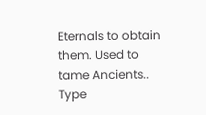Eternals to obtain them. Used to tame Ancients..
Type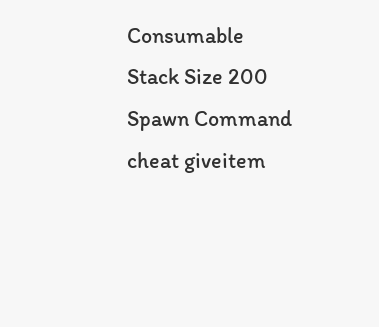Consumable
Stack Size 200
Spawn Command
cheat giveitem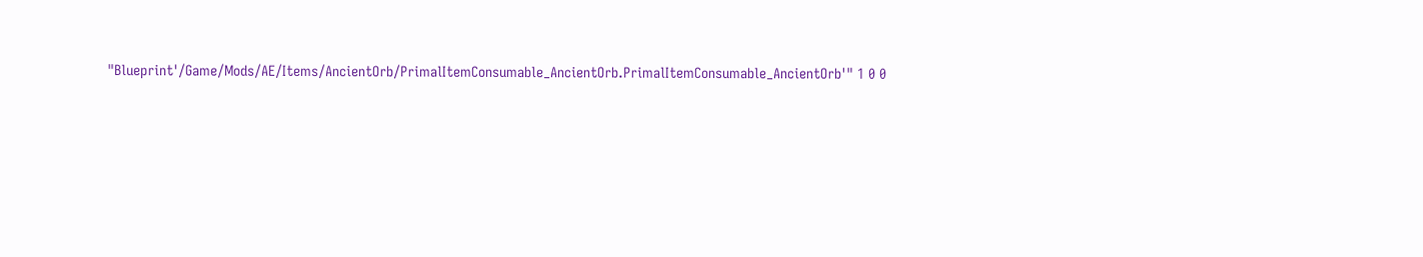"Blueprint'/Game/Mods/AE/Items/AncientOrb/PrimalItemConsumable_AncientOrb.PrimalItemConsumable_AncientOrb'" 1 0 0